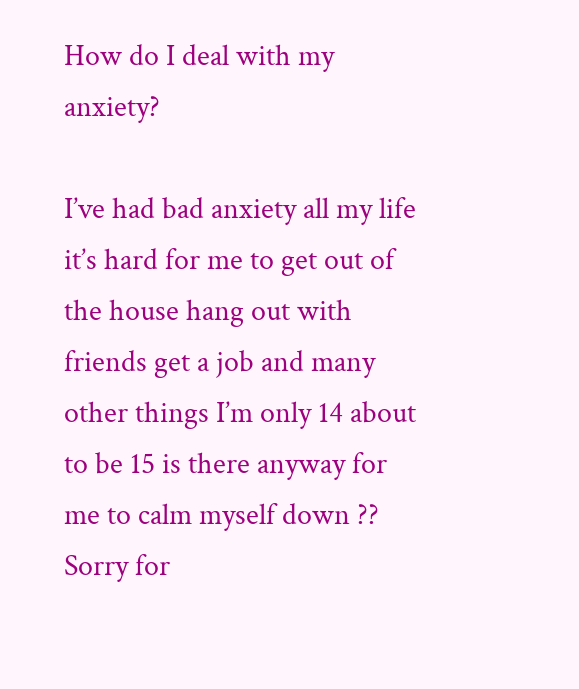How do I deal with my anxiety?

I’ve had bad anxiety all my life it’s hard for me to get out of the house hang out with friends get a job and many other things I’m only 14 about to be 15 is there anyway for me to calm myself down ?? Sorry for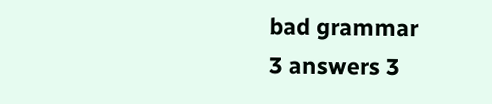bad grammar
3 answers 3